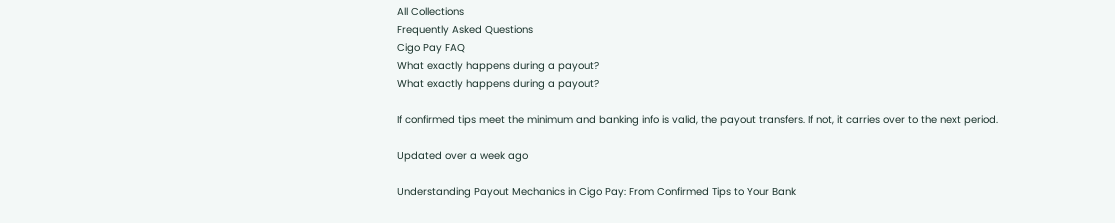All Collections
Frequently Asked Questions
Cigo Pay FAQ
What exactly happens during a payout?
What exactly happens during a payout?

If confirmed tips meet the minimum and banking info is valid, the payout transfers. If not, it carries over to the next period.

Updated over a week ago

Understanding Payout Mechanics in Cigo Pay: From Confirmed Tips to Your Bank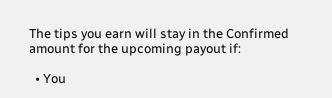The tips you earn will stay in the Confirmed amount for the upcoming payout if:

  • You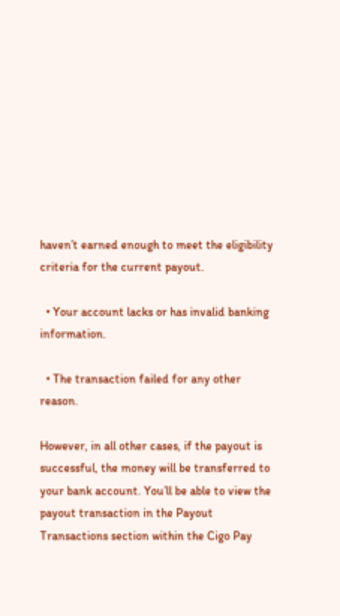haven’t earned enough to meet the eligibility criteria for the current payout.

  • Your account lacks or has invalid banking information.

  • The transaction failed for any other reason.

However, in all other cases, if the payout is successful, the money will be transferred to your bank account. You’ll be able to view the payout transaction in the Payout Transactions section within the Cigo Pay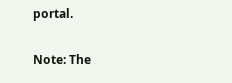portal.

Note: The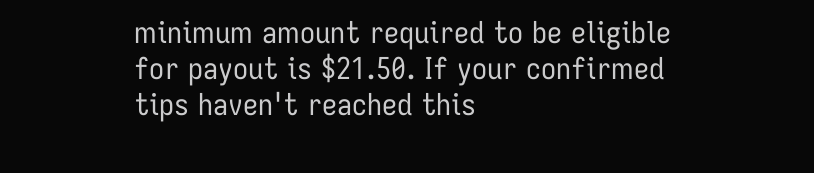minimum amount required to be eligible for payout is $21.50. If your confirmed tips haven't reached this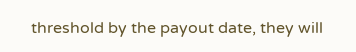threshold by the payout date, they will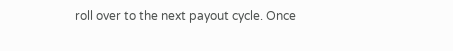roll over to the next payout cycle. Once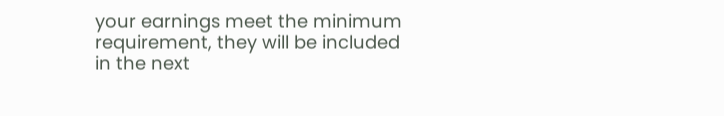your earnings meet the minimum requirement, they will be included in the next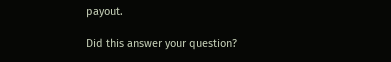payout.

Did this answer your question?